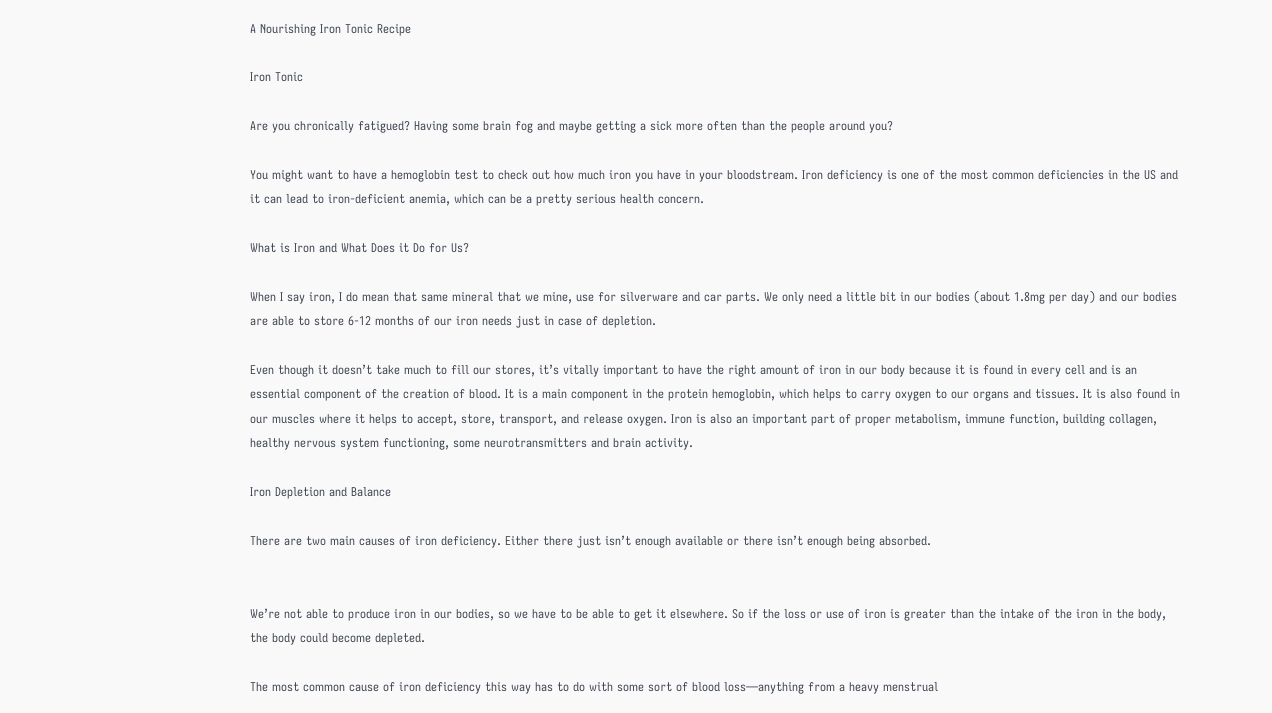A Nourishing Iron Tonic Recipe

Iron Tonic

Are you chronically fatigued? Having some brain fog and maybe getting a sick more often than the people around you?

You might want to have a hemoglobin test to check out how much iron you have in your bloodstream. Iron deficiency is one of the most common deficiencies in the US and it can lead to iron-deficient anemia, which can be a pretty serious health concern.

What is Iron and What Does it Do for Us?

When I say iron, I do mean that same mineral that we mine, use for silverware and car parts. We only need a little bit in our bodies (about 1.8mg per day) and our bodies are able to store 6-12 months of our iron needs just in case of depletion.

Even though it doesn’t take much to fill our stores, it’s vitally important to have the right amount of iron in our body because it is found in every cell and is an essential component of the creation of blood. It is a main component in the protein hemoglobin, which helps to carry oxygen to our organs and tissues. It is also found in our muscles where it helps to accept, store, transport, and release oxygen. Iron is also an important part of proper metabolism, immune function, building collagen, healthy nervous system functioning, some neurotransmitters and brain activity.

Iron Depletion and Balance

There are two main causes of iron deficiency. Either there just isn’t enough available or there isn’t enough being absorbed.


We’re not able to produce iron in our bodies, so we have to be able to get it elsewhere. So if the loss or use of iron is greater than the intake of the iron in the body, the body could become depleted.

The most common cause of iron deficiency this way has to do with some sort of blood loss—anything from a heavy menstrual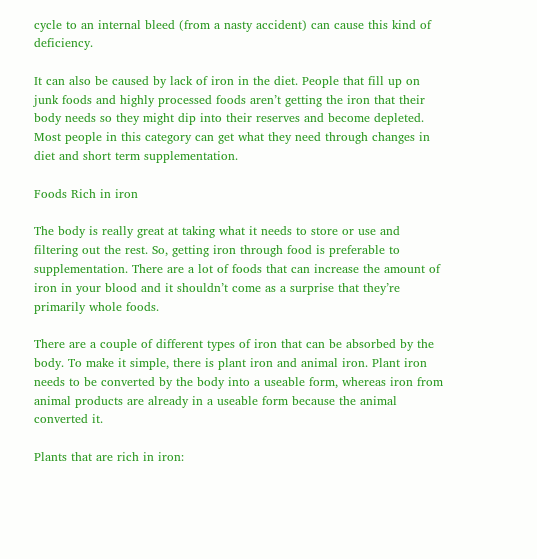cycle to an internal bleed (from a nasty accident) can cause this kind of deficiency.

It can also be caused by lack of iron in the diet. People that fill up on junk foods and highly processed foods aren’t getting the iron that their body needs so they might dip into their reserves and become depleted. Most people in this category can get what they need through changes in diet and short term supplementation.

Foods Rich in iron

The body is really great at taking what it needs to store or use and filtering out the rest. So, getting iron through food is preferable to supplementation. There are a lot of foods that can increase the amount of iron in your blood and it shouldn’t come as a surprise that they’re primarily whole foods.

There are a couple of different types of iron that can be absorbed by the body. To make it simple, there is plant iron and animal iron. Plant iron needs to be converted by the body into a useable form, whereas iron from animal products are already in a useable form because the animal converted it.

Plants that are rich in iron: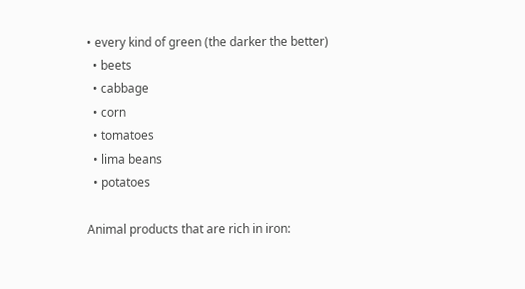• every kind of green (the darker the better)
  • beets
  • cabbage
  • corn
  • tomatoes
  • lima beans
  • potatoes

Animal products that are rich in iron: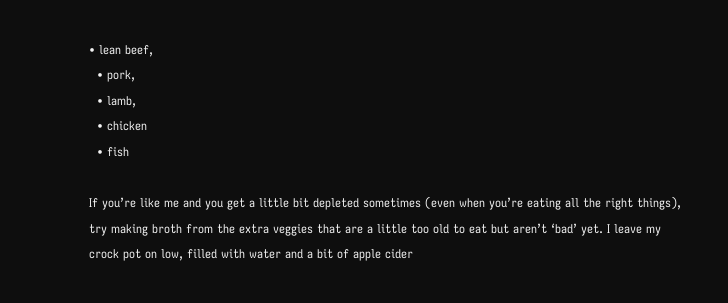• lean beef,
  • pork,
  • lamb,
  • chicken
  • fish

If you’re like me and you get a little bit depleted sometimes (even when you’re eating all the right things), try making broth from the extra veggies that are a little too old to eat but aren’t ‘bad’ yet. I leave my crock pot on low, filled with water and a bit of apple cider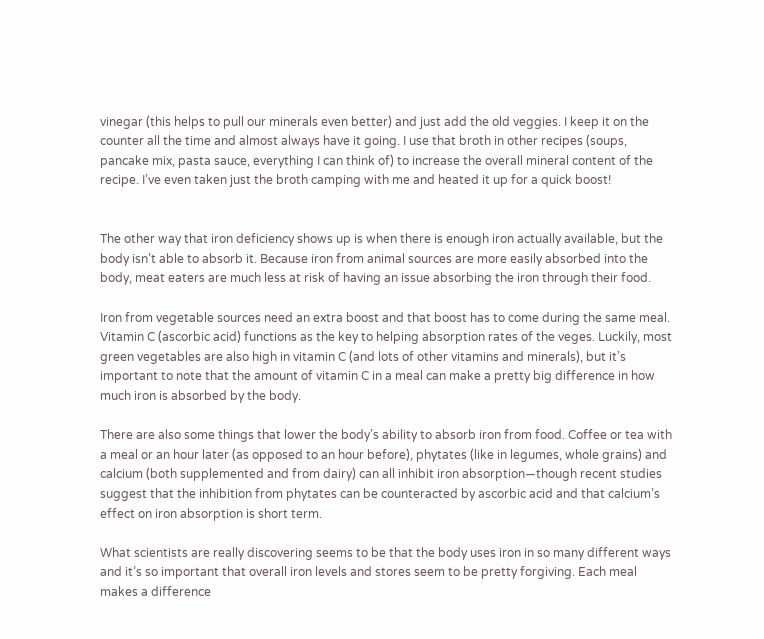vinegar (this helps to pull our minerals even better) and just add the old veggies. I keep it on the counter all the time and almost always have it going. I use that broth in other recipes (soups, pancake mix, pasta sauce, everything I can think of) to increase the overall mineral content of the recipe. I’ve even taken just the broth camping with me and heated it up for a quick boost!


The other way that iron deficiency shows up is when there is enough iron actually available, but the body isn’t able to absorb it. Because iron from animal sources are more easily absorbed into the body, meat eaters are much less at risk of having an issue absorbing the iron through their food.

Iron from vegetable sources need an extra boost and that boost has to come during the same meal. Vitamin C (ascorbic acid) functions as the key to helping absorption rates of the veges. Luckily, most green vegetables are also high in vitamin C (and lots of other vitamins and minerals), but it’s important to note that the amount of vitamin C in a meal can make a pretty big difference in how much iron is absorbed by the body.

There are also some things that lower the body’s ability to absorb iron from food. Coffee or tea with a meal or an hour later (as opposed to an hour before), phytates (like in legumes, whole grains) and calcium (both supplemented and from dairy) can all inhibit iron absorption—though recent studies suggest that the inhibition from phytates can be counteracted by ascorbic acid and that calcium’s effect on iron absorption is short term.

What scientists are really discovering seems to be that the body uses iron in so many different ways and it’s so important that overall iron levels and stores seem to be pretty forgiving. Each meal makes a difference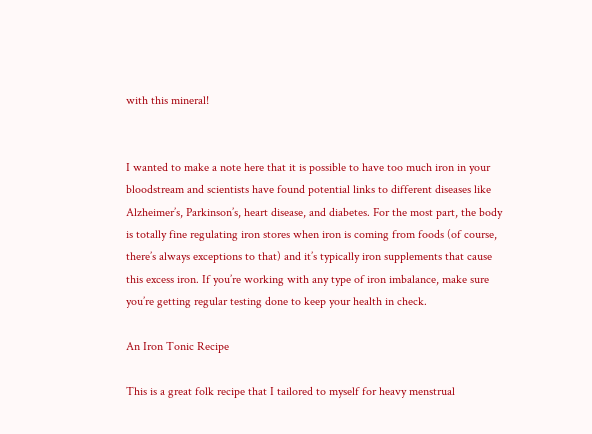with this mineral!


I wanted to make a note here that it is possible to have too much iron in your bloodstream and scientists have found potential links to different diseases like Alzheimer’s, Parkinson’s, heart disease, and diabetes. For the most part, the body is totally fine regulating iron stores when iron is coming from foods (of course, there’s always exceptions to that) and it’s typically iron supplements that cause this excess iron. If you’re working with any type of iron imbalance, make sure you’re getting regular testing done to keep your health in check.

An Iron Tonic Recipe

This is a great folk recipe that I tailored to myself for heavy menstrual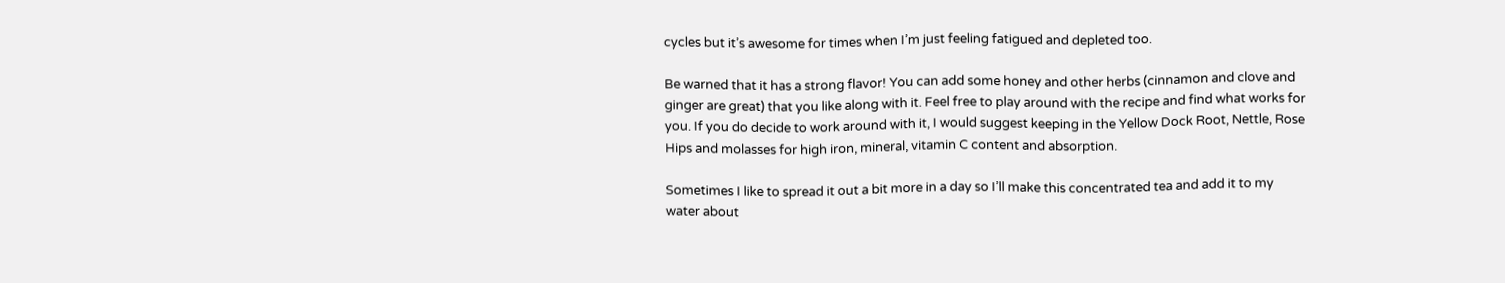cycles but it’s awesome for times when I’m just feeling fatigued and depleted too.

Be warned that it has a strong flavor! You can add some honey and other herbs (cinnamon and clove and ginger are great) that you like along with it. Feel free to play around with the recipe and find what works for you. If you do decide to work around with it, I would suggest keeping in the Yellow Dock Root, Nettle, Rose Hips and molasses for high iron, mineral, vitamin C content and absorption.

Sometimes I like to spread it out a bit more in a day so I’ll make this concentrated tea and add it to my water about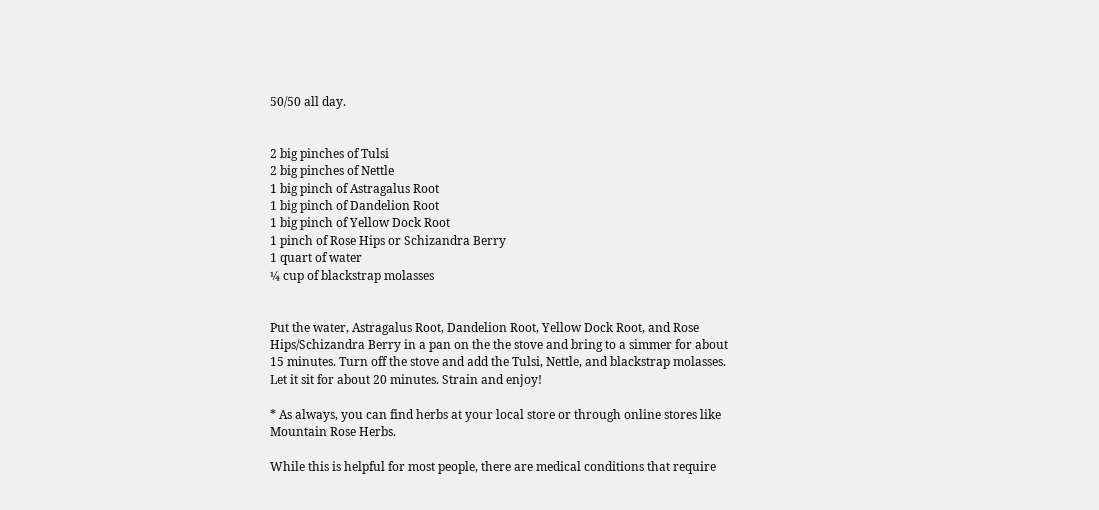50/50 all day.


2 big pinches of Tulsi
2 big pinches of Nettle
1 big pinch of Astragalus Root
1 big pinch of Dandelion Root
1 big pinch of Yellow Dock Root
1 pinch of Rose Hips or Schizandra Berry
1 quart of water
¼ cup of blackstrap molasses


Put the water, Astragalus Root, Dandelion Root, Yellow Dock Root, and Rose Hips/Schizandra Berry in a pan on the the stove and bring to a simmer for about 15 minutes. Turn off the stove and add the Tulsi, Nettle, and blackstrap molasses. Let it sit for about 20 minutes. Strain and enjoy!

* As always, you can find herbs at your local store or through online stores like Mountain Rose Herbs.

While this is helpful for most people, there are medical conditions that require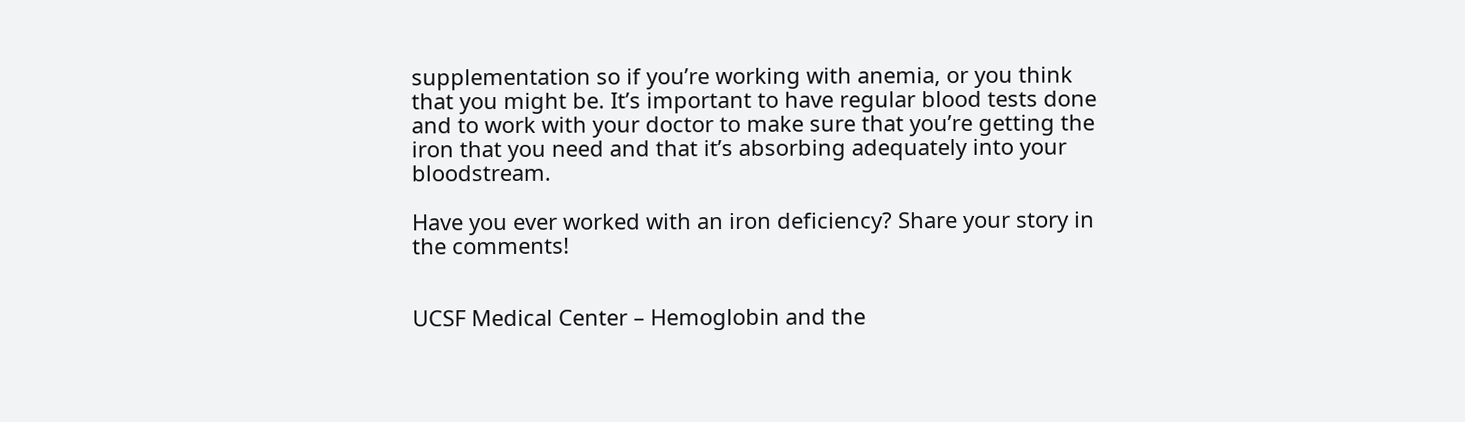supplementation so if you’re working with anemia, or you think that you might be. It’s important to have regular blood tests done and to work with your doctor to make sure that you’re getting the iron that you need and that it’s absorbing adequately into your bloodstream.

Have you ever worked with an iron deficiency? Share your story in the comments!


UCSF Medical Center – Hemoglobin and the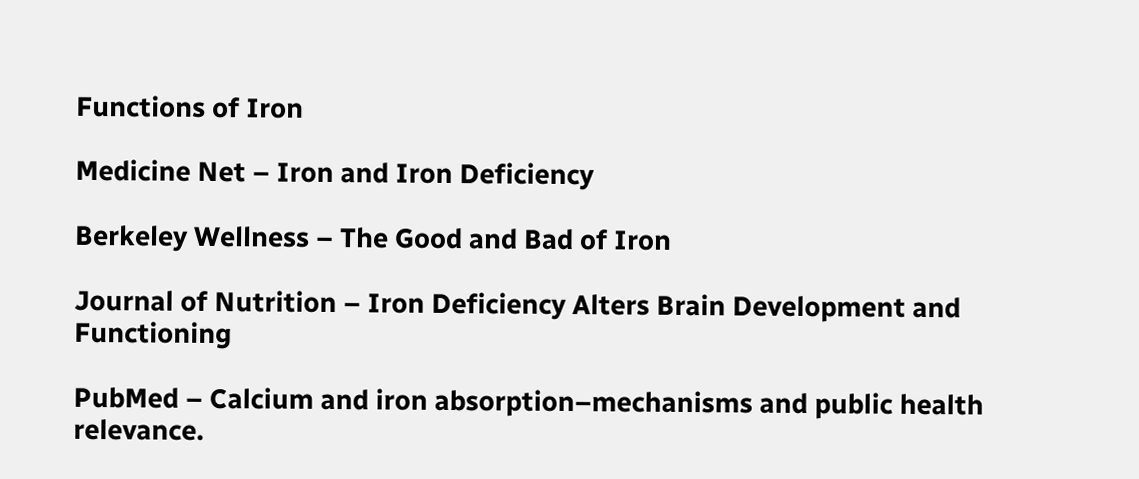Functions of Iron

Medicine Net – Iron and Iron Deficiency

Berkeley Wellness – The Good and Bad of Iron

Journal of Nutrition – Iron Deficiency Alters Brain Development and Functioning

PubMed – Calcium and iron absorption–mechanisms and public health relevance.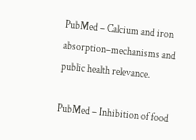PubMed – Calcium and iron absorption–mechanisms and public health relevance.

PubMed – Inhibition of food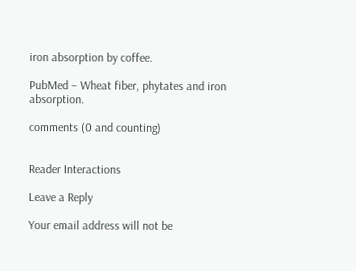iron absorption by coffee.

PubMed – Wheat fiber, phytates and iron absorption.

comments (0 and counting)


Reader Interactions

Leave a Reply

Your email address will not be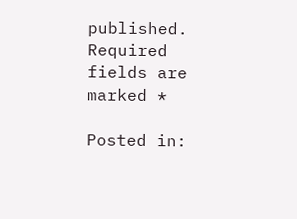published. Required fields are marked *

Posted in: